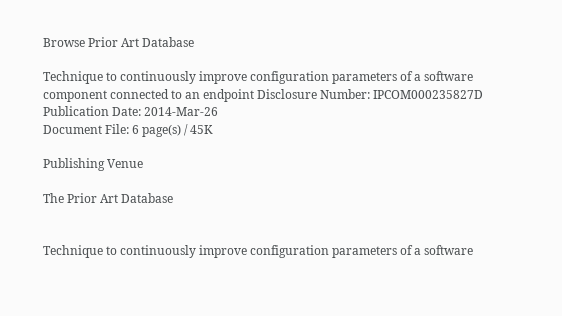Browse Prior Art Database

Technique to continuously improve configuration parameters of a software component connected to an endpoint Disclosure Number: IPCOM000235827D
Publication Date: 2014-Mar-26
Document File: 6 page(s) / 45K

Publishing Venue

The Prior Art Database


Technique to continuously improve configuration parameters of a software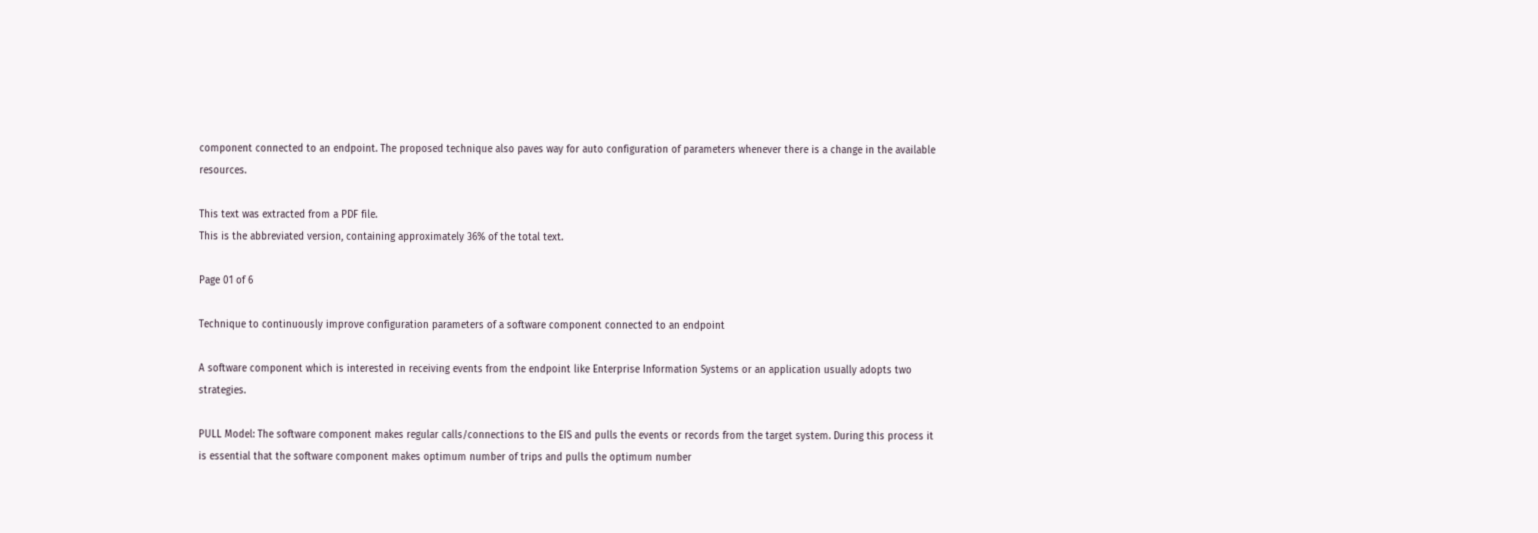component connected to an endpoint. The proposed technique also paves way for auto configuration of parameters whenever there is a change in the available resources.

This text was extracted from a PDF file.
This is the abbreviated version, containing approximately 36% of the total text.

Page 01 of 6

Technique to continuously improve configuration parameters of a software component connected to an endpoint

A software component which is interested in receiving events from the endpoint like Enterprise Information Systems or an application usually adopts two strategies.

PULL Model: The software component makes regular calls/connections to the EIS and pulls the events or records from the target system. During this process it is essential that the software component makes optimum number of trips and pulls the optimum number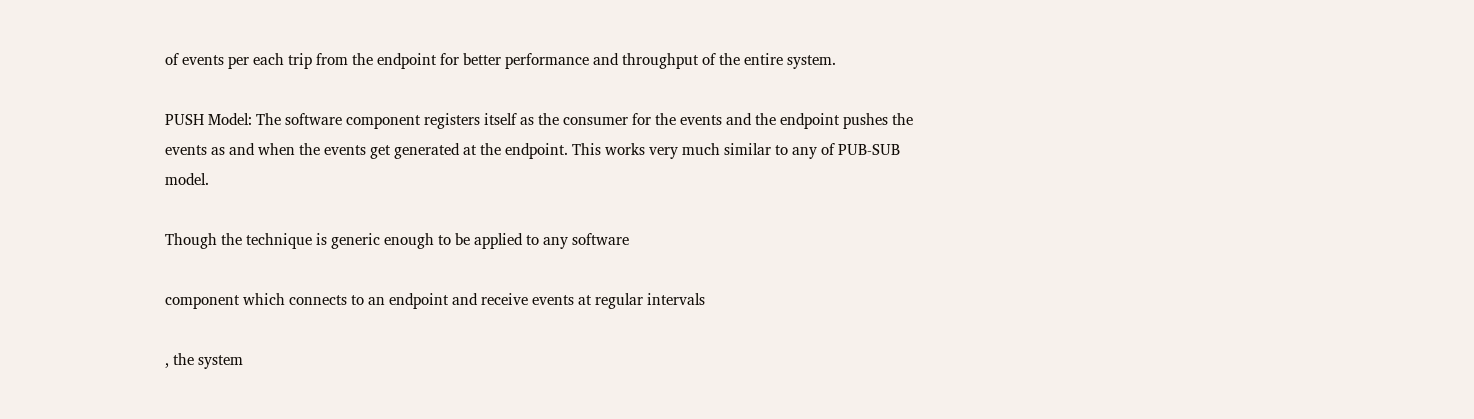of events per each trip from the endpoint for better performance and throughput of the entire system.

PUSH Model: The software component registers itself as the consumer for the events and the endpoint pushes the events as and when the events get generated at the endpoint. This works very much similar to any of PUB-SUB model.

Though the technique is generic enough to be applied to any software

component which connects to an endpoint and receive events at regular intervals

, the system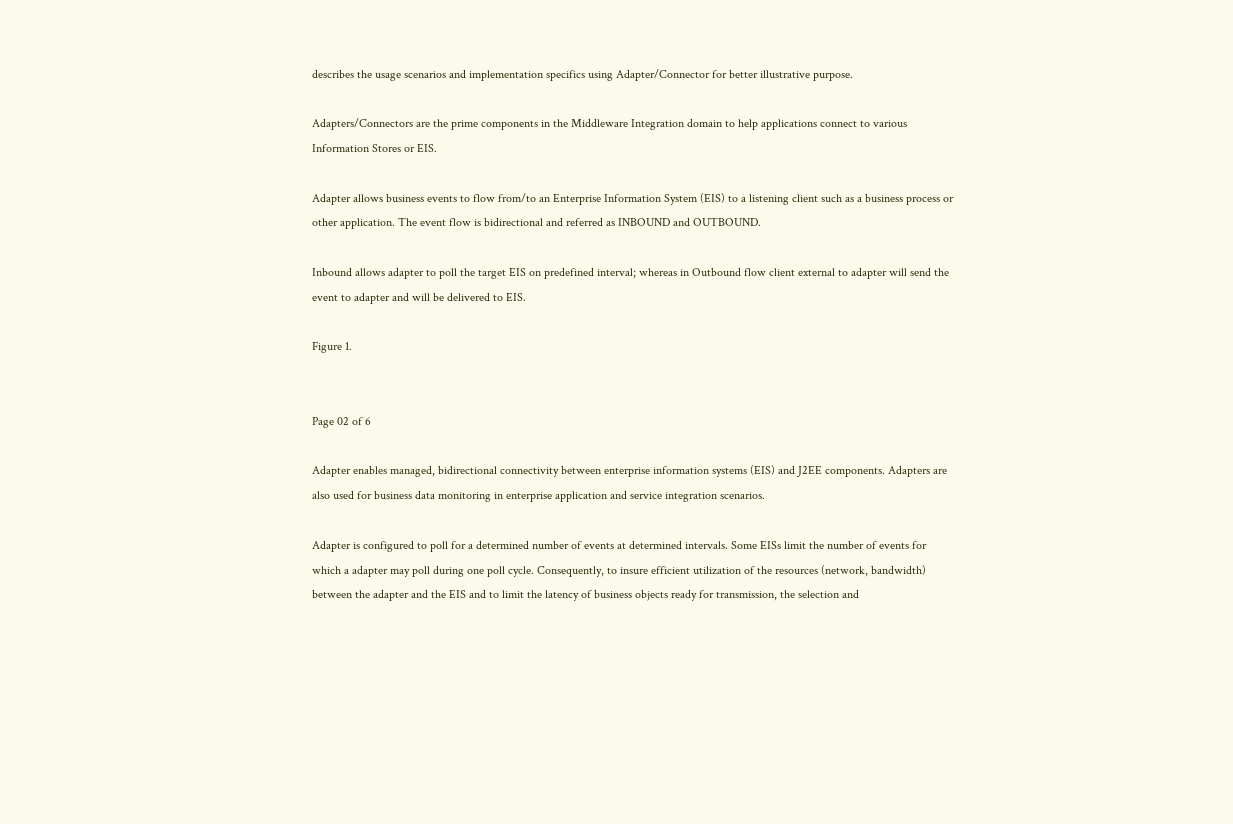describes the usage scenarios and implementation specifics using Adapter/Connector for better illustrative purpose.

Adapters/Connectors are the prime components in the Middleware Integration domain to help applications connect to various Information Stores or EIS.

Adapter allows business events to flow from/to an Enterprise Information System (EIS) to a listening client such as a business process or other application. The event flow is bidirectional and referred as INBOUND and OUTBOUND.

Inbound allows adapter to poll the target EIS on predefined interval; whereas in Outbound flow client external to adapter will send the event to adapter and will be delivered to EIS.

Figure 1.


Page 02 of 6

Adapter enables managed, bidirectional connectivity between enterprise information systems (EIS) and J2EE components. Adapters are also used for business data monitoring in enterprise application and service integration scenarios.

Adapter is configured to poll for a determined number of events at determined intervals. Some EISs limit the number of events for which a adapter may poll during one poll cycle. Consequently, to insure efficient utilization of the resources (network, bandwidth) between the adapter and the EIS and to limit the latency of business objects ready for transmission, the selection and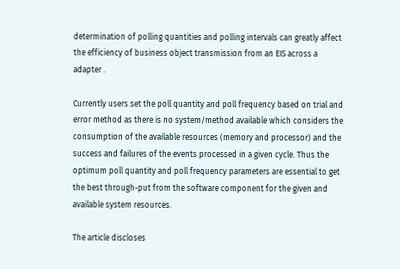determination of polling quantities and polling intervals can greatly affect the efficiency of business object transmission from an EIS across a adapter .

Currently users set the poll quantity and poll frequency based on trial and error method as there is no system/method available which considers the consumption of the available resources (memory and processor) and the success and failures of the events processed in a given cycle. Thus the optimum poll quantity and poll frequency parameters are essential to get the best through-put from the software component for the given and available system resources.

The article discloses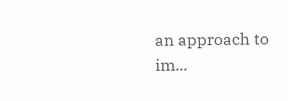an approach to im...